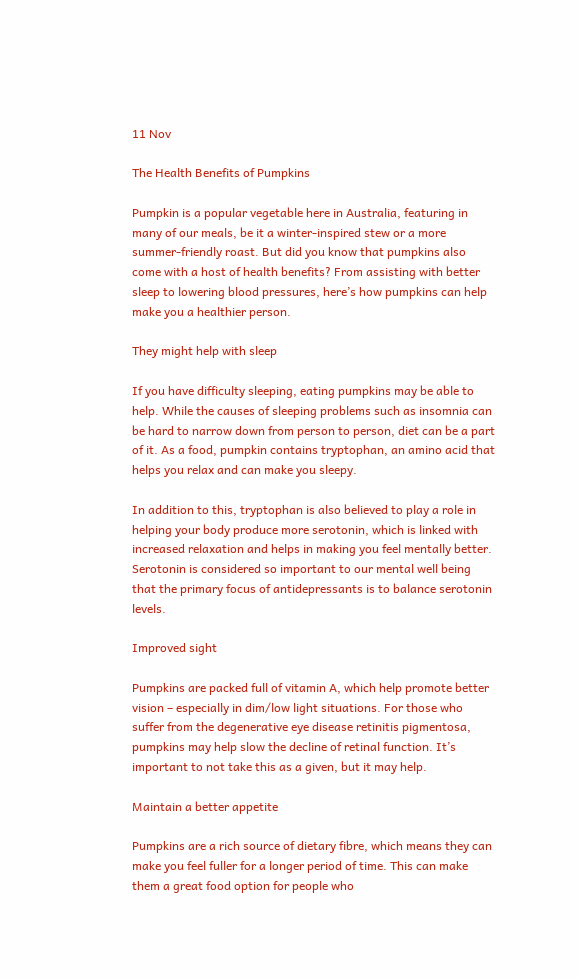11 Nov

The Health Benefits of Pumpkins

Pumpkin is a popular vegetable here in Australia, featuring in many of our meals, be it a winter-inspired stew or a more summer-friendly roast. But did you know that pumpkins also come with a host of health benefits? From assisting with better sleep to lowering blood pressures, here’s how pumpkins can help make you a healthier person.

They might help with sleep

If you have difficulty sleeping, eating pumpkins may be able to help. While the causes of sleeping problems such as insomnia can be hard to narrow down from person to person, diet can be a part of it. As a food, pumpkin contains tryptophan, an amino acid that helps you relax and can make you sleepy.

In addition to this, tryptophan is also believed to play a role in helping your body produce more serotonin, which is linked with increased relaxation and helps in making you feel mentally better. Serotonin is considered so important to our mental well being that the primary focus of antidepressants is to balance serotonin levels.

Improved sight

Pumpkins are packed full of vitamin A, which help promote better vision – especially in dim/low light situations. For those who suffer from the degenerative eye disease retinitis pigmentosa, pumpkins may help slow the decline of retinal function. It’s important to not take this as a given, but it may help.

Maintain a better appetite

Pumpkins are a rich source of dietary fibre, which means they can make you feel fuller for a longer period of time. This can make them a great food option for people who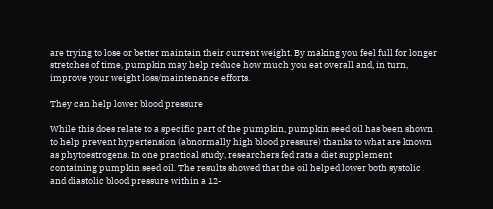are trying to lose or better maintain their current weight. By making you feel full for longer stretches of time, pumpkin may help reduce how much you eat overall and, in turn, improve your weight loss/maintenance efforts.

They can help lower blood pressure

While this does relate to a specific part of the pumpkin, pumpkin seed oil has been shown to help prevent hypertension (abnormally high blood pressure) thanks to what are known as phytoestrogens. In one practical study, researchers fed rats a diet supplement containing pumpkin seed oil. The results showed that the oil helped lower both systolic and diastolic blood pressure within a 12-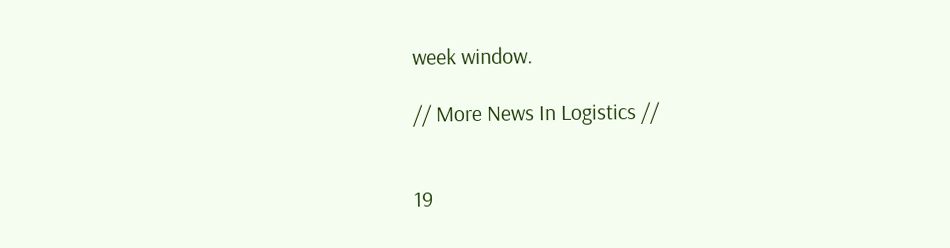week window.

// More News In Logistics //


19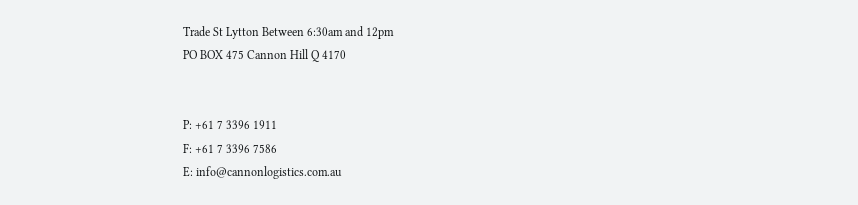Trade St Lytton Between 6:30am and 12pm
PO BOX 475 Cannon Hill Q 4170


P: +61 7 3396 1911
F: +61 7 3396 7586
E: info@cannonlogistics.com.au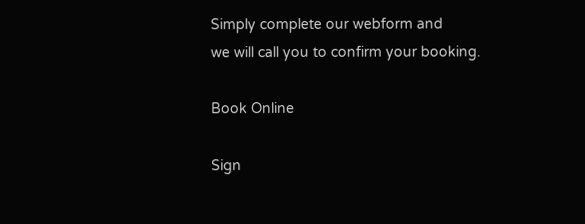Simply complete our webform and
we will call you to confirm your booking.

Book Online

Sign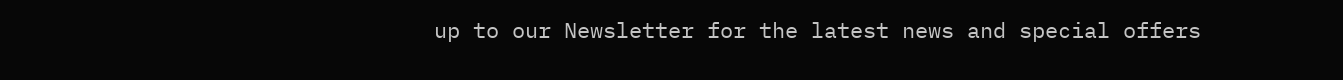up to our Newsletter for the latest news and special offers